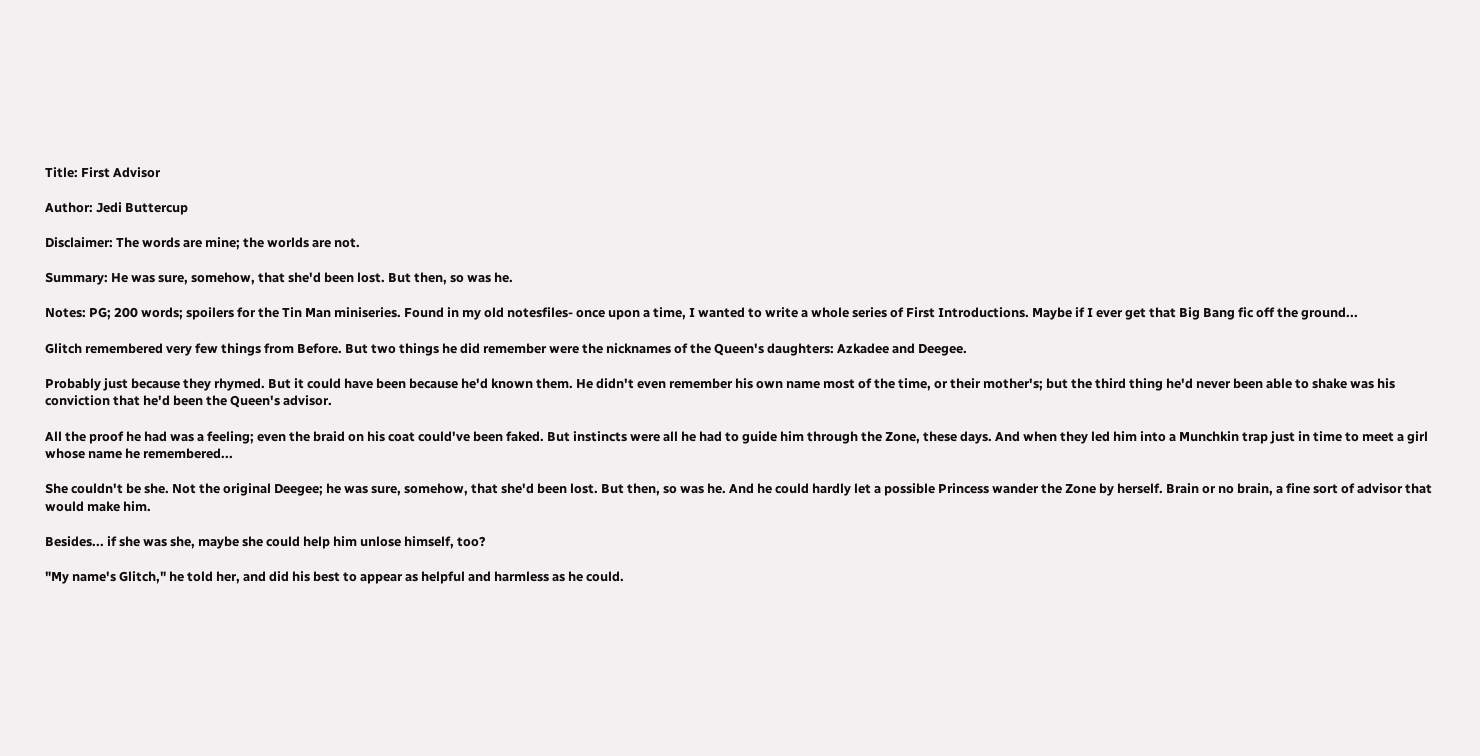Title: First Advisor

Author: Jedi Buttercup

Disclaimer: The words are mine; the worlds are not.

Summary: He was sure, somehow, that she'd been lost. But then, so was he.

Notes: PG; 200 words; spoilers for the Tin Man miniseries. Found in my old notesfiles- once upon a time, I wanted to write a whole series of First Introductions. Maybe if I ever get that Big Bang fic off the ground...

Glitch remembered very few things from Before. But two things he did remember were the nicknames of the Queen's daughters: Azkadee and Deegee.

Probably just because they rhymed. But it could have been because he'd known them. He didn't even remember his own name most of the time, or their mother's; but the third thing he'd never been able to shake was his conviction that he'd been the Queen's advisor.

All the proof he had was a feeling; even the braid on his coat could've been faked. But instincts were all he had to guide him through the Zone, these days. And when they led him into a Munchkin trap just in time to meet a girl whose name he remembered...

She couldn't be she. Not the original Deegee; he was sure, somehow, that she'd been lost. But then, so was he. And he could hardly let a possible Princess wander the Zone by herself. Brain or no brain, a fine sort of advisor that would make him.

Besides... if she was she, maybe she could help him unlose himself, too?

"My name's Glitch," he told her, and did his best to appear as helpful and harmless as he could.